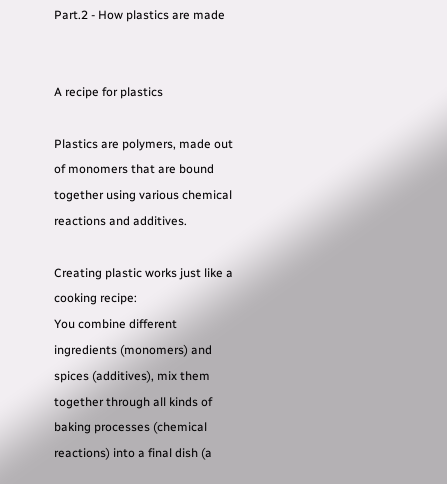Part.2 - How plastics are made


A recipe for plastics

Plastics are polymers, made out of monomers that are bound together using various chemical reactions and additives.

Creating plastic works just like a cooking recipe:
You combine different ingredients (monomers) and spices (additives), mix them together through all kinds of baking processes (chemical reactions) into a final dish (a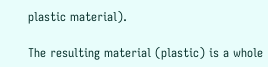plastic material).

The resulting material (plastic) is a whole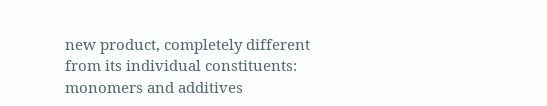new product, completely different from its individual constituents: monomers and additives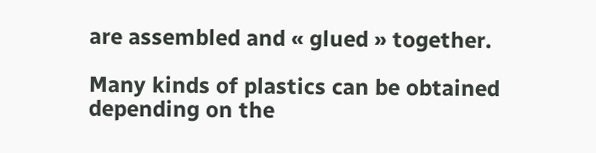are assembled and « glued » together.

Many kinds of plastics can be obtained depending on the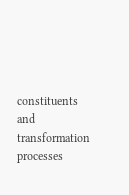constituents and transformation processes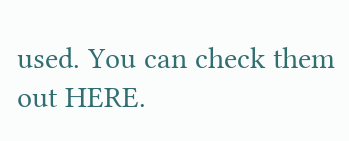used. You can check them out HERE.